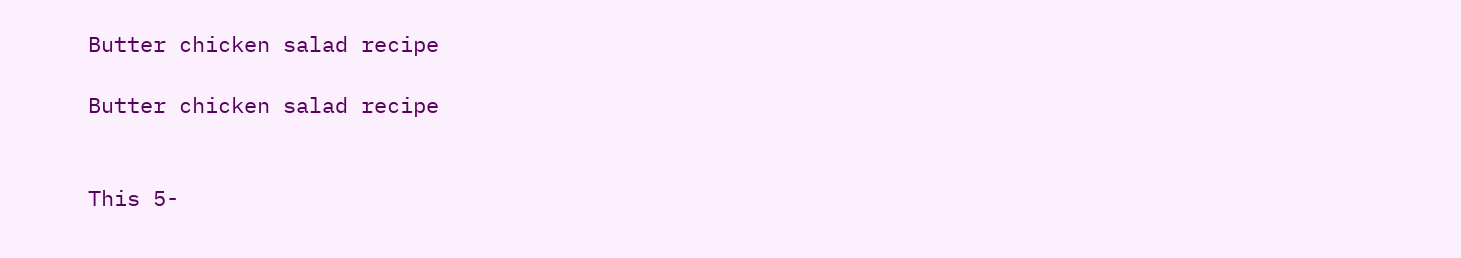Butter chicken salad recipe

Butter chicken salad recipe


This 5-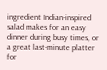ingredient Indian-inspired salad makes for an easy dinner during busy times, or a great last-minute platter for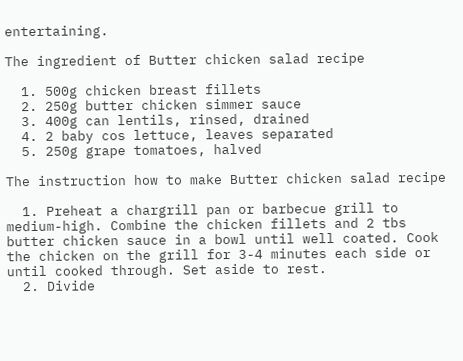entertaining.

The ingredient of Butter chicken salad recipe

  1. 500g chicken breast fillets
  2. 250g butter chicken simmer sauce
  3. 400g can lentils, rinsed, drained
  4. 2 baby cos lettuce, leaves separated
  5. 250g grape tomatoes, halved

The instruction how to make Butter chicken salad recipe

  1. Preheat a chargrill pan or barbecue grill to medium-high. Combine the chicken fillets and 2 tbs butter chicken sauce in a bowl until well coated. Cook the chicken on the grill for 3-4 minutes each side or until cooked through. Set aside to rest.
  2. Divide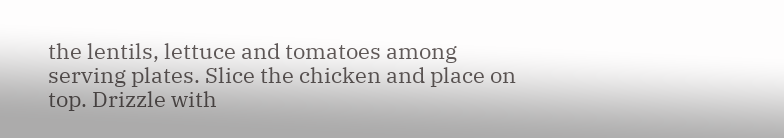the lentils, lettuce and tomatoes among serving plates. Slice the chicken and place on top. Drizzle with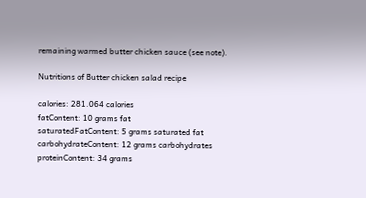remaining warmed butter chicken sauce (see note).

Nutritions of Butter chicken salad recipe

calories: 281.064 calories
fatContent: 10 grams fat
saturatedFatContent: 5 grams saturated fat
carbohydrateContent: 12 grams carbohydrates
proteinContent: 34 grams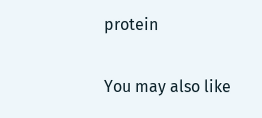protein

You may also like